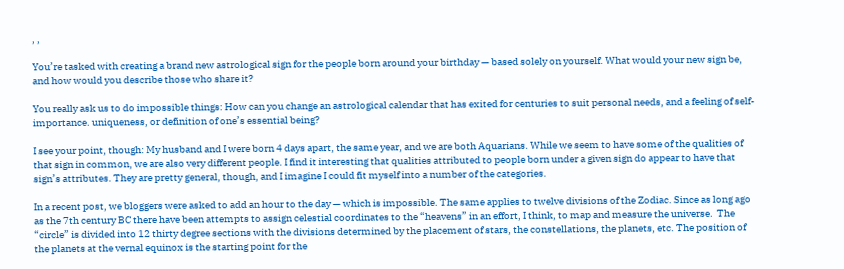, ,

You’re tasked with creating a brand new astrological sign for the people born around your birthday — based solely on yourself. What would your new sign be, and how would you describe those who share it?

You really ask us to do impossible things: How can you change an astrological calendar that has exited for centuries to suit personal needs, and a feeling of self-importance. uniqueness, or definition of one’s essential being?

I see your point, though: My husband and I were born 4 days apart, the same year, and we are both Aquarians. While we seem to have some of the qualities of that sign in common, we are also very different people. I find it interesting that qualities attributed to people born under a given sign do appear to have that sign’s attributes. They are pretty general, though, and I imagine I could fit myself into a number of the categories.

In a recent post, we bloggers were asked to add an hour to the day — which is impossible. The same applies to twelve divisions of the Zodiac. Since as long ago as the 7th century BC there have been attempts to assign celestial coordinates to the “heavens” in an effort, I think, to map and measure the universe.  The “circle” is divided into 12 thirty degree sections with the divisions determined by the placement of stars, the constellations, the planets, etc. The position of the planets at the vernal equinox is the starting point for the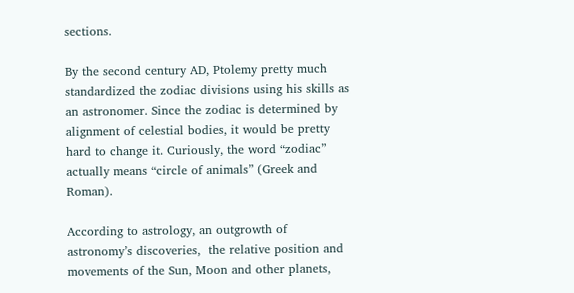sections.

By the second century AD, Ptolemy pretty much standardized the zodiac divisions using his skills as an astronomer. Since the zodiac is determined by alignment of celestial bodies, it would be pretty hard to change it. Curiously, the word “zodiac” actually means “circle of animals” (Greek and Roman).

According to astrology, an outgrowth of astronomy’s discoveries,  the relative position and movements of the Sun, Moon and other planets,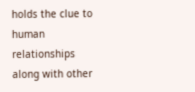holds the clue to human relationships along with other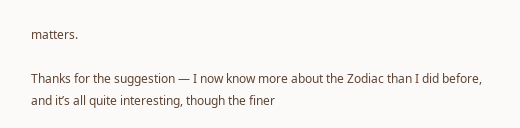matters.

Thanks for the suggestion — I now know more about the Zodiac than I did before, and it’s all quite interesting, though the finer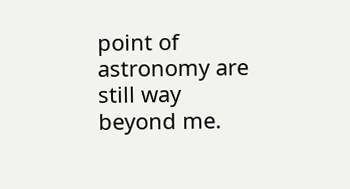point of astronomy are still way beyond me.